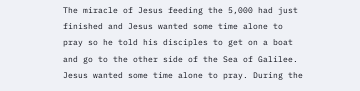The miracle of Jesus feeding the 5,000 had just finished and Jesus wanted some time alone to pray so he told his disciples to get on a boat and go to the other side of the Sea of Galilee. Jesus wanted some time alone to pray. During the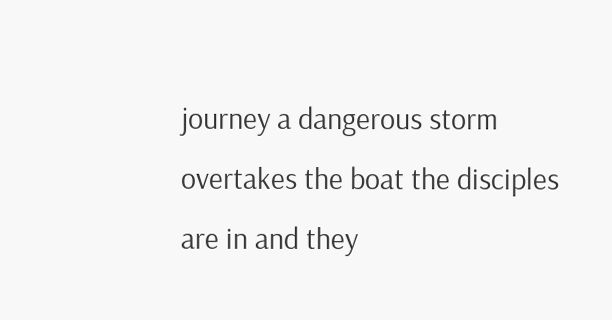journey a dangerous storm overtakes the boat the disciples are in and they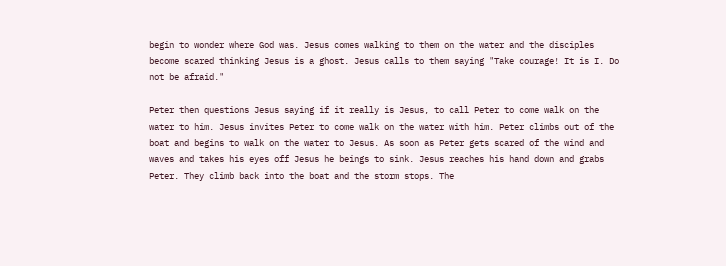begin to wonder where God was. Jesus comes walking to them on the water and the disciples become scared thinking Jesus is a ghost. Jesus calls to them saying "Take courage! It is I. Do not be afraid."

Peter then questions Jesus saying if it really is Jesus, to call Peter to come walk on the water to him. Jesus invites Peter to come walk on the water with him. Peter climbs out of the boat and begins to walk on the water to Jesus. As soon as Peter gets scared of the wind and waves and takes his eyes off Jesus he beings to sink. Jesus reaches his hand down and grabs Peter. They climb back into the boat and the storm stops. The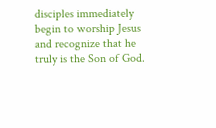disciples immediately begin to worship Jesus and recognize that he truly is the Son of God.